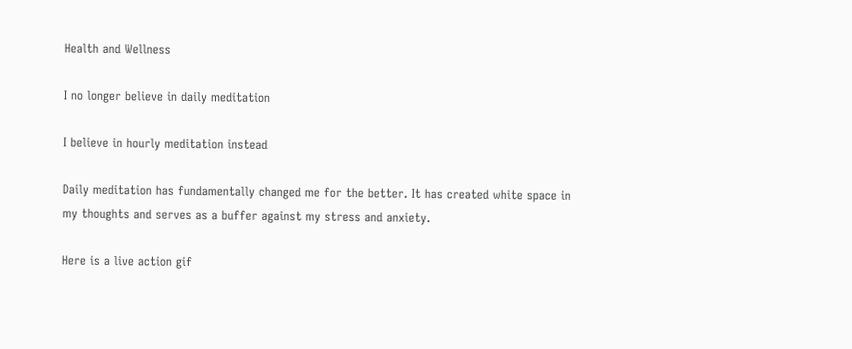Health and Wellness

I no longer believe in daily meditation

I believe in hourly meditation instead

Daily meditation has fundamentally changed me for the better. It has created white space in my thoughts and serves as a buffer against my stress and anxiety.

Here is a live action gif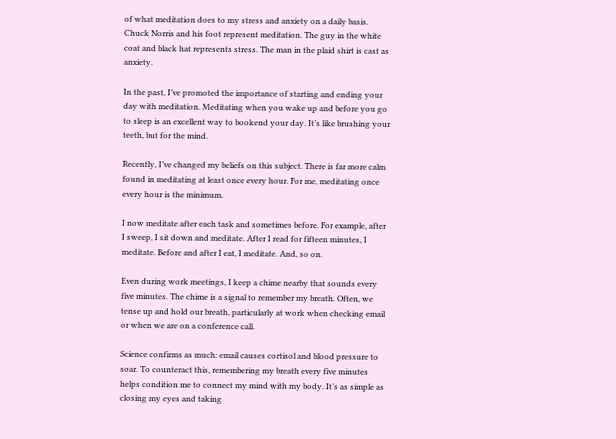of what meditation does to my stress and anxiety on a daily basis. Chuck Norris and his foot represent meditation. The guy in the white coat and black hat represents stress. The man in the plaid shirt is cast as anxiety.

In the past, I’ve promoted the importance of starting and ending your day with meditation. Meditating when you wake up and before you go to sleep is an excellent way to bookend your day. It’s like brushing your teeth, but for the mind.

Recently, I’ve changed my beliefs on this subject. There is far more calm found in meditating at least once every hour. For me, meditating once every hour is the minimum.

I now meditate after each task and sometimes before. For example, after I sweep, I sit down and meditate. After I read for fifteen minutes, I meditate. Before and after I eat, I meditate. And, so on.

Even during work meetings, I keep a chime nearby that sounds every five minutes. The chime is a signal to remember my breath. Often, we tense up and hold our breath, particularly at work when checking email or when we are on a conference call.

Science confirms as much: email causes cortisol and blood pressure to soar. To counteract this, remembering my breath every five minutes helps condition me to connect my mind with my body. It’s as simple as closing my eyes and taking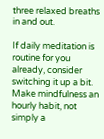three relaxed breaths in and out.

If daily meditation is routine for you already, consider switching it up a bit. Make mindfulness an hourly habit, not simply a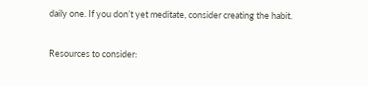daily one. If you don’t yet meditate, consider creating the habit.

Resources to consider: